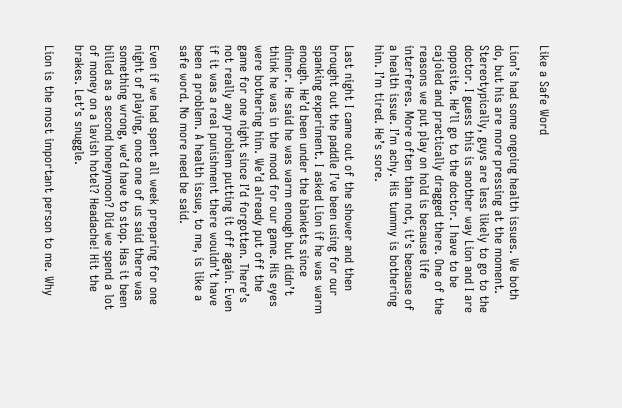Like a Safe Word

Lion’s had some ongoing health issues. We both do, but his are more pressing at the moment. Stereotypically, guys are less likely to go to the doctor. I guess this is another way Lion and I are opposite. He’ll go to the doctor. I have to be cajoled and practically dragged there. One of the reasons we put play on hold is because life interferes. More often than not, it’s because of a health issue. I’m achy. His tummy is bothering him. I’m tired. He’s sore.

Last night I came out of the shower and then brought out the paddle I’ve been using for our spanking experiment. I asked Lion if he was warm enough. He’d been under the blankets since dinner. He said he was warm enough but didn’t think he was in the mood for our game. His eyes were bothering him. We’d already put off the game for one night since I’d forgotten. There’s not really any problem putting it off again. Even if it was a real punishment there wouldn’t have been a problem. A health issue, to me, is like a safe word. No more need be said.

Even if we had spent all week preparing for one night of playing, once one of us said there was something wrong, we’d have to stop. Has it been billed as a second honeymoon? Did we spend a lot of money on a lavish hotel? Headache! Hit the brakes. Let’s snuggle.

Lion is the most important person to me. Why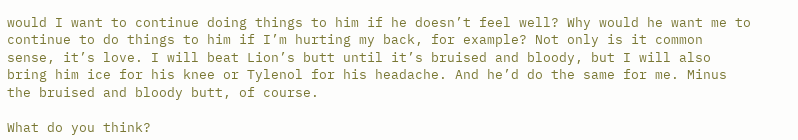would I want to continue doing things to him if he doesn’t feel well? Why would he want me to continue to do things to him if I’m hurting my back, for example? Not only is it common sense, it’s love. I will beat Lion’s butt until it’s bruised and bloody, but I will also bring him ice for his knee or Tylenol for his headache. And he’d do the same for me. Minus the bruised and bloody butt, of course.

What do you think?